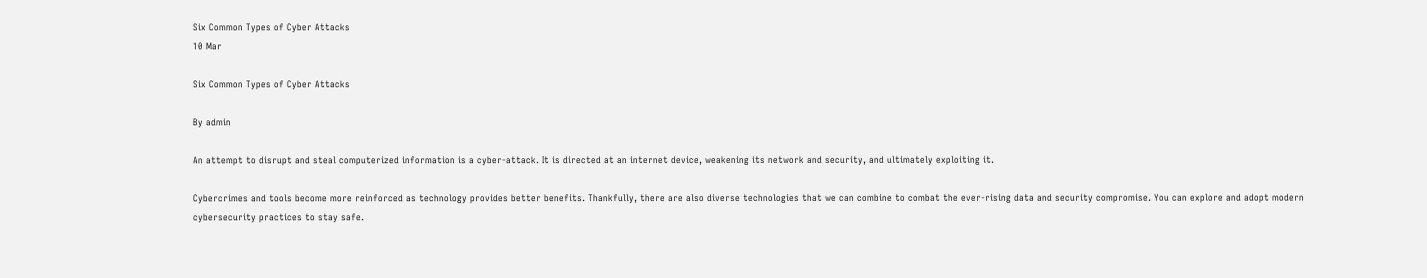Six Common Types of Cyber Attacks
10 Mar

Six Common Types of Cyber Attacks

By admin

An attempt to disrupt and steal computerized information is a cyber-attack. It is directed at an internet device, weakening its network and security, and ultimately exploiting it.

Cybercrimes and tools become more reinforced as technology provides better benefits. Thankfully, there are also diverse technologies that we can combine to combat the ever-rising data and security compromise. You can explore and adopt modern cybersecurity practices to stay safe.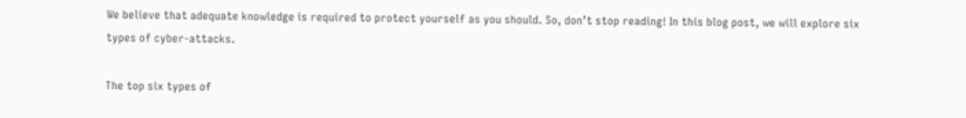We believe that adequate knowledge is required to protect yourself as you should. So, don’t stop reading! In this blog post, we will explore six types of cyber-attacks.

The top six types of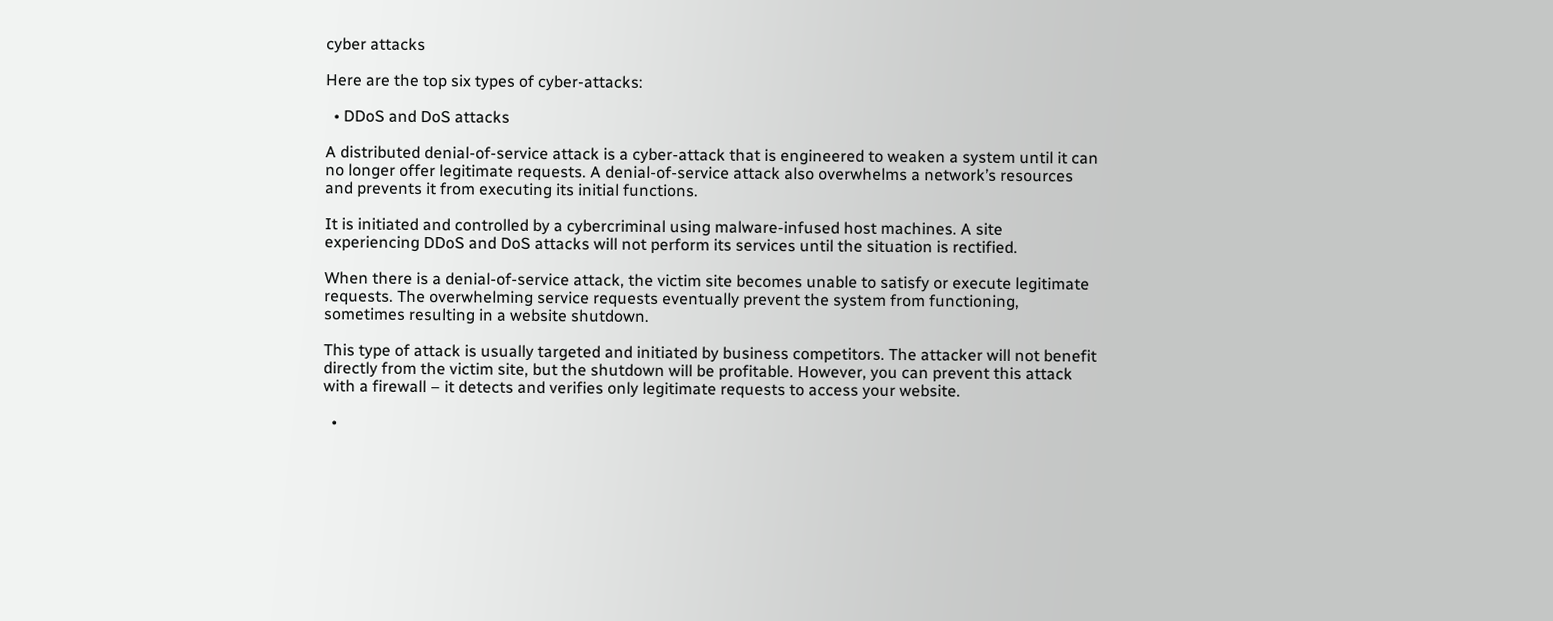cyber attacks

Here are the top six types of cyber-attacks:

  • DDoS and DoS attacks

A distributed denial-of-service attack is a cyber-attack that is engineered to weaken a system until it can no longer offer legitimate requests. A denial-of-service attack also overwhelms a network’s resources and prevents it from executing its initial functions.

It is initiated and controlled by a cybercriminal using malware-infused host machines. A site experiencing DDoS and DoS attacks will not perform its services until the situation is rectified.

When there is a denial-of-service attack, the victim site becomes unable to satisfy or execute legitimate requests. The overwhelming service requests eventually prevent the system from functioning, sometimes resulting in a website shutdown.

This type of attack is usually targeted and initiated by business competitors. The attacker will not benefit directly from the victim site, but the shutdown will be profitable. However, you can prevent this attack with a firewall – it detects and verifies only legitimate requests to access your website.

  •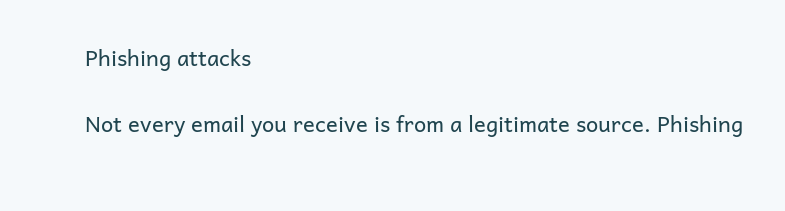Phishing attacks

Not every email you receive is from a legitimate source. Phishing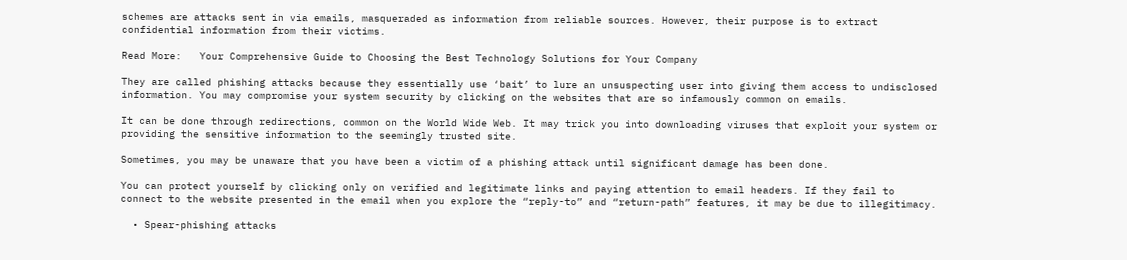schemes are attacks sent in via emails, masqueraded as information from reliable sources. However, their purpose is to extract confidential information from their victims.

Read More:   Your Comprehensive Guide to Choosing the Best Technology Solutions for Your Company

They are called phishing attacks because they essentially use ‘bait’ to lure an unsuspecting user into giving them access to undisclosed information. You may compromise your system security by clicking on the websites that are so infamously common on emails.

It can be done through redirections, common on the World Wide Web. It may trick you into downloading viruses that exploit your system or providing the sensitive information to the seemingly trusted site.

Sometimes, you may be unaware that you have been a victim of a phishing attack until significant damage has been done.

You can protect yourself by clicking only on verified and legitimate links and paying attention to email headers. If they fail to connect to the website presented in the email when you explore the “reply-to” and “return-path” features, it may be due to illegitimacy.

  • Spear-phishing attacks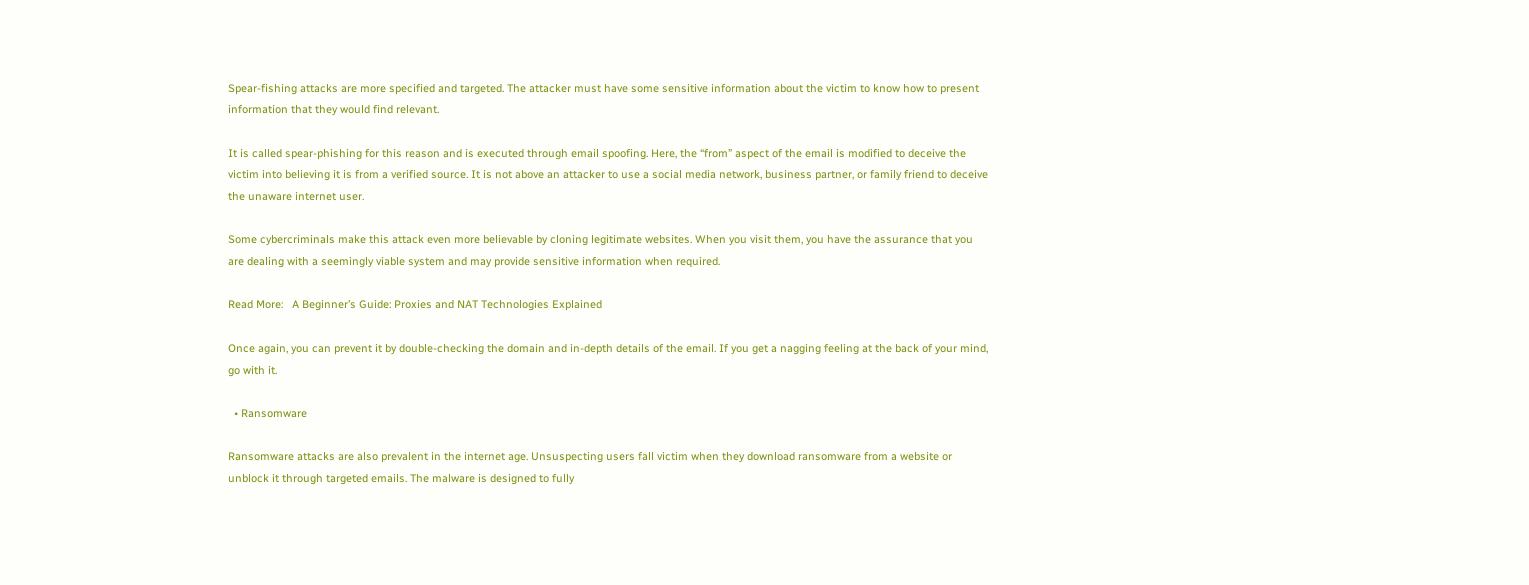Spear-fishing attacks are more specified and targeted. The attacker must have some sensitive information about the victim to know how to present information that they would find relevant.

It is called spear-phishing for this reason and is executed through email spoofing. Here, the “from” aspect of the email is modified to deceive the victim into believing it is from a verified source. It is not above an attacker to use a social media network, business partner, or family friend to deceive the unaware internet user.

Some cybercriminals make this attack even more believable by cloning legitimate websites. When you visit them, you have the assurance that you are dealing with a seemingly viable system and may provide sensitive information when required.

Read More:   A Beginner’s Guide: Proxies and NAT Technologies Explained

Once again, you can prevent it by double-checking the domain and in-depth details of the email. If you get a nagging feeling at the back of your mind, go with it.

  • Ransomware

Ransomware attacks are also prevalent in the internet age. Unsuspecting users fall victim when they download ransomware from a website or unblock it through targeted emails. The malware is designed to fully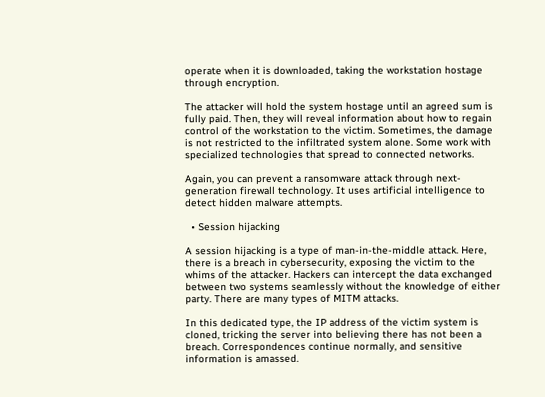operate when it is downloaded, taking the workstation hostage through encryption.

The attacker will hold the system hostage until an agreed sum is fully paid. Then, they will reveal information about how to regain control of the workstation to the victim. Sometimes, the damage is not restricted to the infiltrated system alone. Some work with specialized technologies that spread to connected networks.

Again, you can prevent a ransomware attack through next-generation firewall technology. It uses artificial intelligence to detect hidden malware attempts.

  • Session hijacking

A session hijacking is a type of man-in-the-middle attack. Here, there is a breach in cybersecurity, exposing the victim to the whims of the attacker. Hackers can intercept the data exchanged between two systems seamlessly without the knowledge of either party. There are many types of MITM attacks.

In this dedicated type, the IP address of the victim system is cloned, tricking the server into believing there has not been a breach. Correspondences continue normally, and sensitive information is amassed.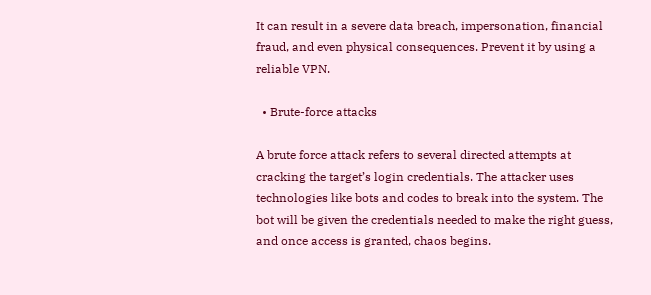It can result in a severe data breach, impersonation, financial fraud, and even physical consequences. Prevent it by using a reliable VPN.

  • Brute-force attacks

A brute force attack refers to several directed attempts at cracking the target’s login credentials. The attacker uses technologies like bots and codes to break into the system. The bot will be given the credentials needed to make the right guess, and once access is granted, chaos begins.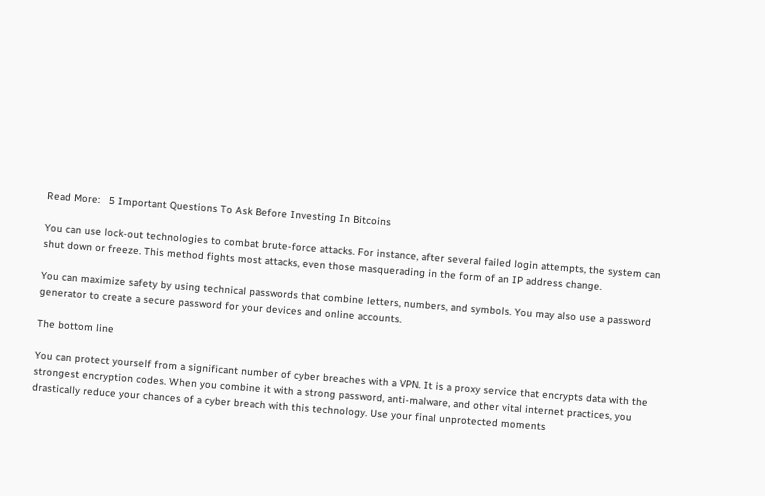Read More:   5 Important Questions To Ask Before Investing In Bitcoins

You can use lock-out technologies to combat brute-force attacks. For instance, after several failed login attempts, the system can shut down or freeze. This method fights most attacks, even those masquerading in the form of an IP address change.

You can maximize safety by using technical passwords that combine letters, numbers, and symbols. You may also use a password generator to create a secure password for your devices and online accounts.

The bottom line

You can protect yourself from a significant number of cyber breaches with a VPN. It is a proxy service that encrypts data with the strongest encryption codes. When you combine it with a strong password, anti-malware, and other vital internet practices, you drastically reduce your chances of a cyber breach with this technology. Use your final unprotected moments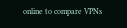online to compare VPNs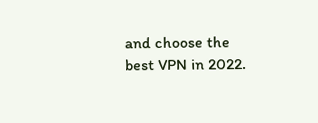and choose the best VPN in 2022.